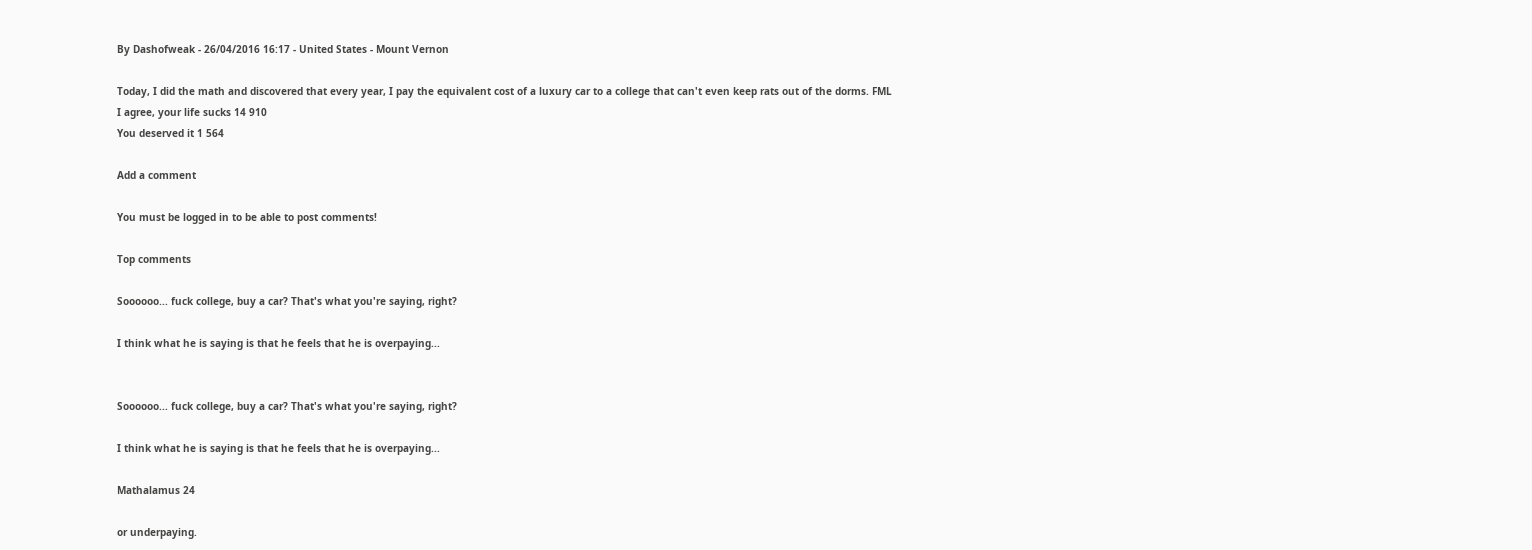By Dashofweak - 26/04/2016 16:17 - United States - Mount Vernon

Today, I did the math and discovered that every year, I pay the equivalent cost of a luxury car to a college that can't even keep rats out of the dorms. FML
I agree, your life sucks 14 910
You deserved it 1 564

Add a comment

You must be logged in to be able to post comments!

Top comments

Soooooo... fuck college, buy a car? That's what you're saying, right?

I think what he is saying is that he feels that he is overpaying...


Soooooo... fuck college, buy a car? That's what you're saying, right?

I think what he is saying is that he feels that he is overpaying...

Mathalamus 24

or underpaying.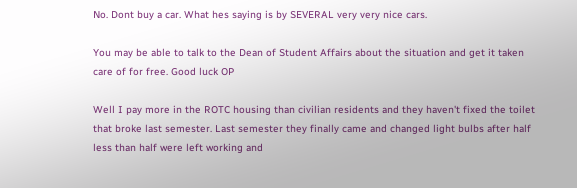No. Dont buy a car. What hes saying is by SEVERAL very very nice cars.

You may be able to talk to the Dean of Student Affairs about the situation and get it taken care of for free. Good luck OP

Well I pay more in the ROTC housing than civilian residents and they haven't fixed the toilet that broke last semester. Last semester they finally came and changed light bulbs after half less than half were left working and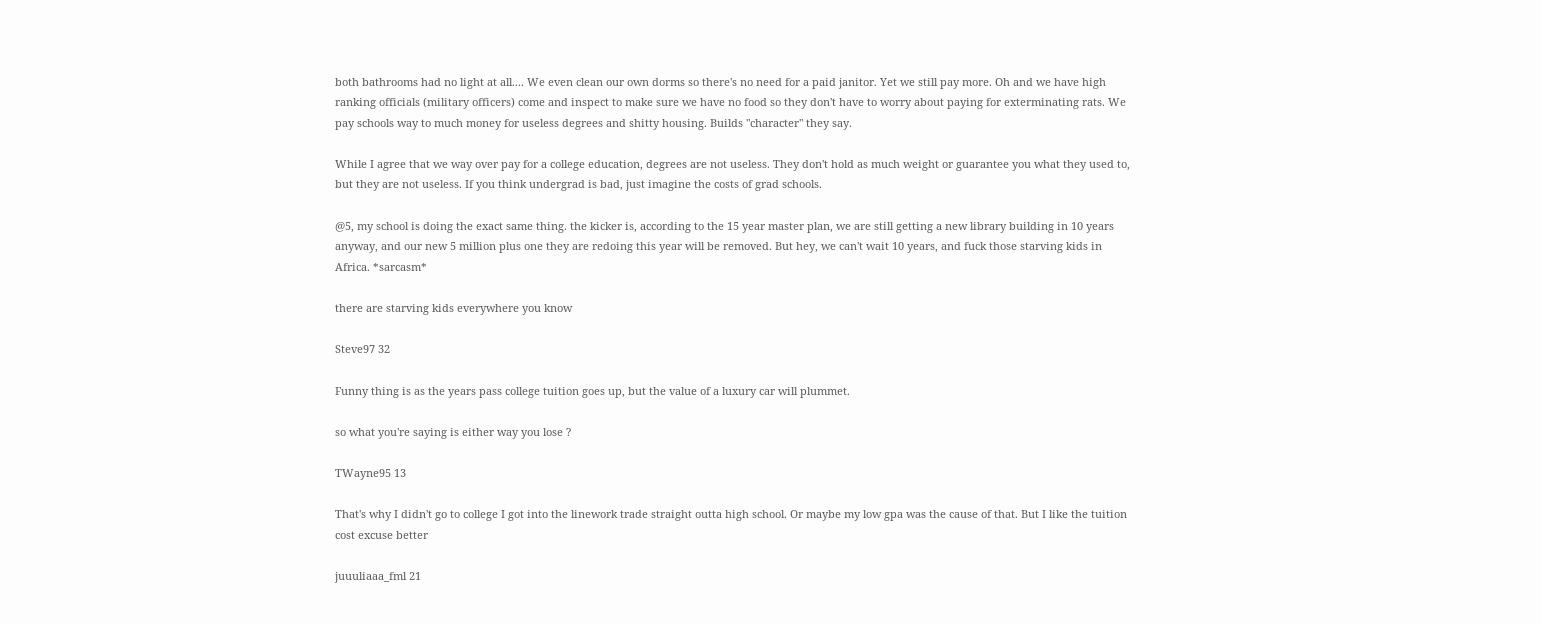both bathrooms had no light at all.... We even clean our own dorms so there's no need for a paid janitor. Yet we still pay more. Oh and we have high ranking officials (military officers) come and inspect to make sure we have no food so they don't have to worry about paying for exterminating rats. We pay schools way to much money for useless degrees and shitty housing. Builds "character" they say.

While I agree that we way over pay for a college education, degrees are not useless. They don't hold as much weight or guarantee you what they used to, but they are not useless. If you think undergrad is bad, just imagine the costs of grad schools.

@5, my school is doing the exact same thing. the kicker is, according to the 15 year master plan, we are still getting a new library building in 10 years anyway, and our new 5 million plus one they are redoing this year will be removed. But hey, we can't wait 10 years, and fuck those starving kids in Africa. *sarcasm*

there are starving kids everywhere you know

Steve97 32

Funny thing is as the years pass college tuition goes up, but the value of a luxury car will plummet.

so what you're saying is either way you lose ?

TWayne95 13

That's why I didn't go to college I got into the linework trade straight outta high school. Or maybe my low gpa was the cause of that. But I like the tuition cost excuse better

juuuliaaa_fml 21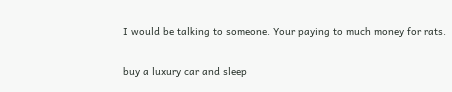I would be talking to someone. Your paying to much money for rats.

buy a luxury car and sleep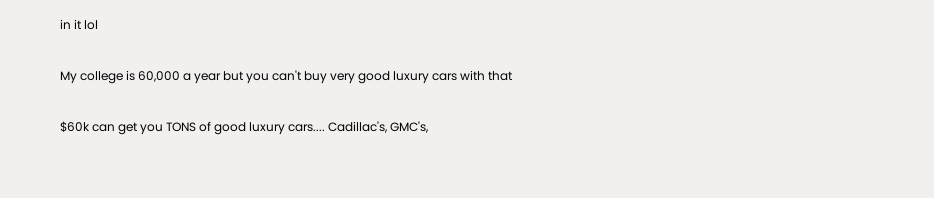in it lol

My college is 60,000 a year but you can't buy very good luxury cars with that

$60k can get you TONS of good luxury cars.... Cadillac's, GMC's,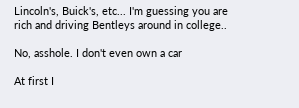Lincoln's, Buick's, etc... I'm guessing you are rich and driving Bentleys around in college..

No, asshole. I don't even own a car

At first I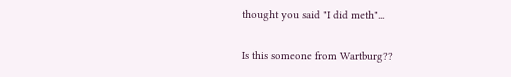thought you said "I did meth"...

Is this someone from Wartburg??